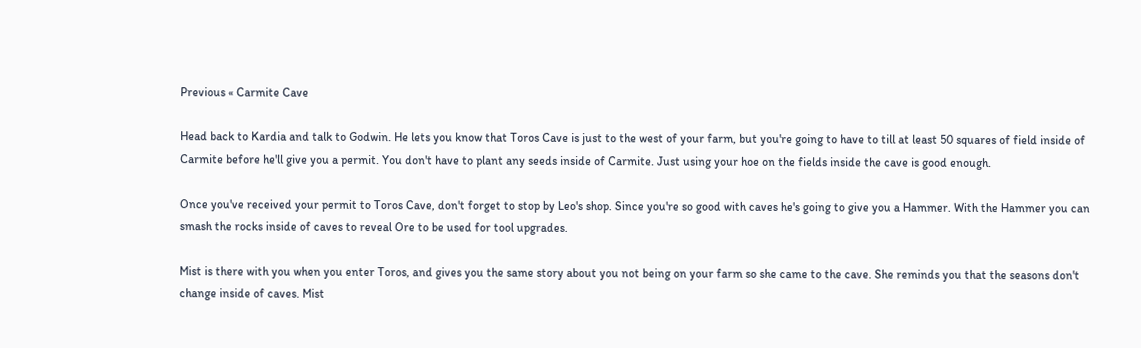Previous « Carmite Cave

Head back to Kardia and talk to Godwin. He lets you know that Toros Cave is just to the west of your farm, but you're going to have to till at least 50 squares of field inside of Carmite before he'll give you a permit. You don't have to plant any seeds inside of Carmite. Just using your hoe on the fields inside the cave is good enough.

Once you've received your permit to Toros Cave, don't forget to stop by Leo's shop. Since you're so good with caves he's going to give you a Hammer. With the Hammer you can smash the rocks inside of caves to reveal Ore to be used for tool upgrades.

Mist is there with you when you enter Toros, and gives you the same story about you not being on your farm so she came to the cave. She reminds you that the seasons don't change inside of caves. Mist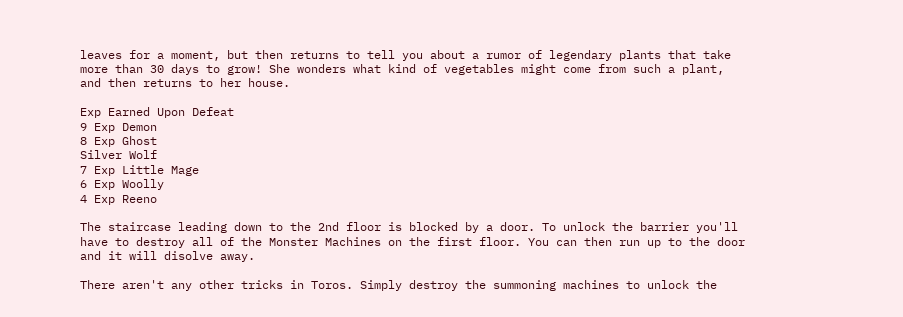leaves for a moment, but then returns to tell you about a rumor of legendary plants that take more than 30 days to grow! She wonders what kind of vegetables might come from such a plant, and then returns to her house.

Exp Earned Upon Defeat
9 Exp Demon
8 Exp Ghost
Silver Wolf
7 Exp Little Mage
6 Exp Woolly
4 Exp Reeno

The staircase leading down to the 2nd floor is blocked by a door. To unlock the barrier you'll have to destroy all of the Monster Machines on the first floor. You can then run up to the door and it will disolve away.

There aren't any other tricks in Toros. Simply destroy the summoning machines to unlock the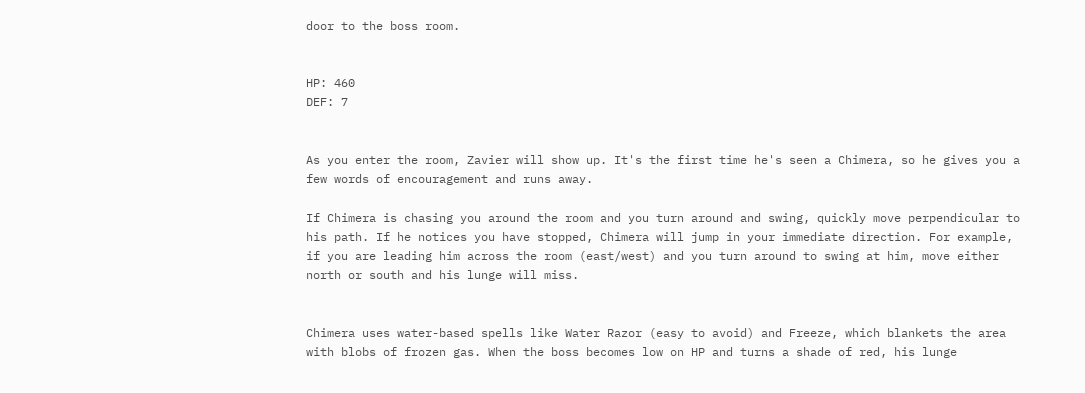door to the boss room.


HP: 460
DEF: 7


As you enter the room, Zavier will show up. It's the first time he's seen a Chimera, so he gives you a few words of encouragement and runs away.

If Chimera is chasing you around the room and you turn around and swing, quickly move perpendicular to his path. If he notices you have stopped, Chimera will jump in your immediate direction. For example, if you are leading him across the room (east/west) and you turn around to swing at him, move either north or south and his lunge will miss.


Chimera uses water-based spells like Water Razor (easy to avoid) and Freeze, which blankets the area with blobs of frozen gas. When the boss becomes low on HP and turns a shade of red, his lunge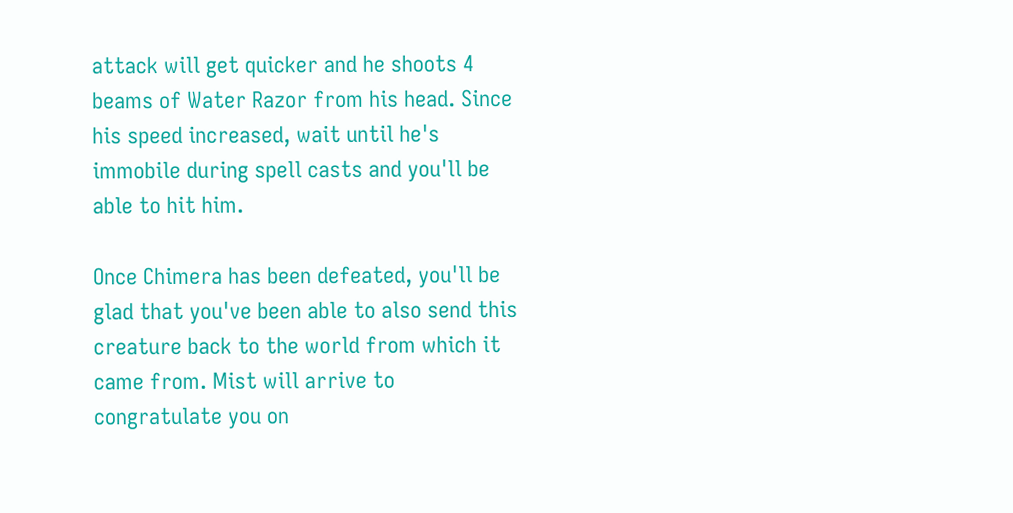attack will get quicker and he shoots 4 beams of Water Razor from his head. Since his speed increased, wait until he's immobile during spell casts and you'll be able to hit him.

Once Chimera has been defeated, you'll be glad that you've been able to also send this creature back to the world from which it came from. Mist will arrive to congratulate you on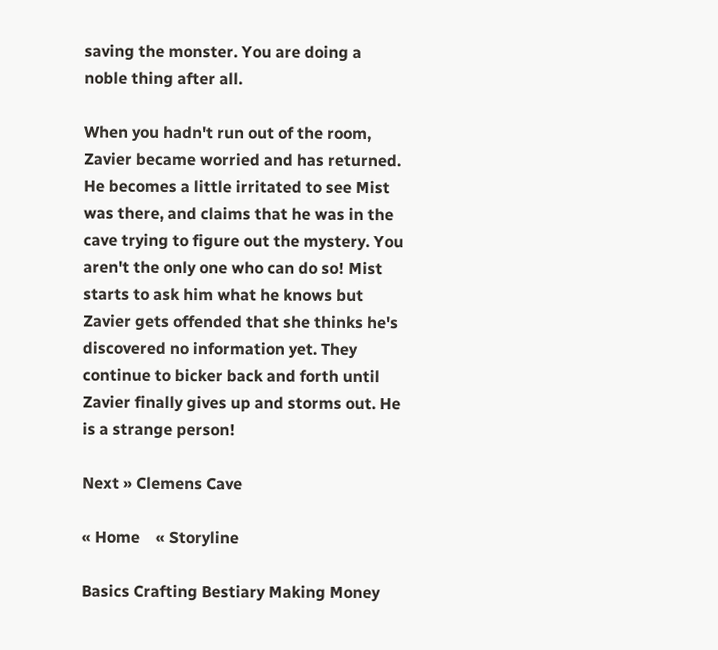saving the monster. You are doing a noble thing after all.

When you hadn't run out of the room, Zavier became worried and has returned. He becomes a little irritated to see Mist was there, and claims that he was in the cave trying to figure out the mystery. You aren't the only one who can do so! Mist starts to ask him what he knows but Zavier gets offended that she thinks he's discovered no information yet. They continue to bicker back and forth until Zavier finally gives up and storms out. He is a strange person!

Next » Clemens Cave

« Home    « Storyline

Basics Crafting Bestiary Making Money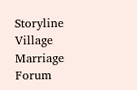Storyline Village Marriage Forum